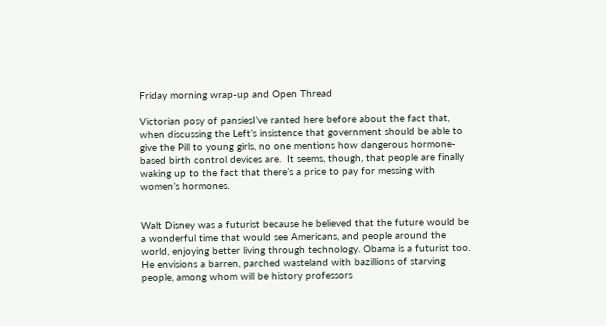Friday morning wrap-up and Open Thread

Victorian posy of pansiesI’ve ranted here before about the fact that, when discussing the Left’s insistence that government should be able to give the Pill to young girls, no one mentions how dangerous hormone-based birth control devices are.  It seems, though, that people are finally waking up to the fact that there’s a price to pay for messing with women’s hormones.


Walt Disney was a futurist because he believed that the future would be a wonderful time that would see Americans, and people around the world, enjoying better living through technology. Obama is a futurist too. He envisions a barren, parched wasteland with bazillions of starving people, among whom will be history professors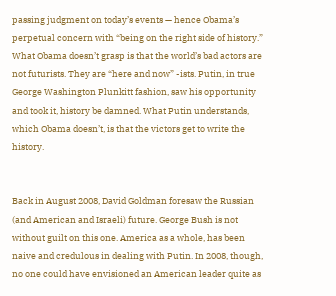passing judgment on today’s events — hence Obama’s perpetual concern with “being on the right side of history.” What Obama doesn’t grasp is that the world’s bad actors are not futurists. They are “here and now” -ists. Putin, in true George Washington Plunkitt fashion, saw his opportunity and took it, history be damned. What Putin understands, which Obama doesn’t, is that the victors get to write the history.


Back in August 2008, David Goldman foresaw the Russian (and American and Israeli) future. George Bush is not without guilt on this one. America as a whole, has been naive and credulous in dealing with Putin. In 2008, though, no one could have envisioned an American leader quite as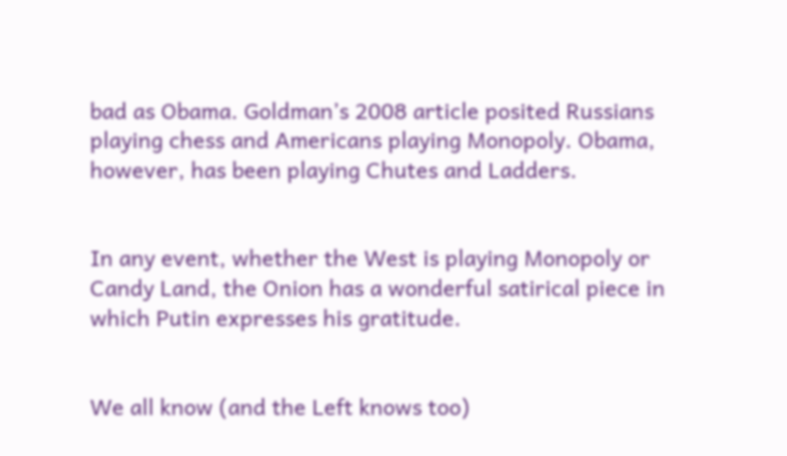bad as Obama. Goldman’s 2008 article posited Russians playing chess and Americans playing Monopoly. Obama, however, has been playing Chutes and Ladders.


In any event, whether the West is playing Monopoly or Candy Land, the Onion has a wonderful satirical piece in which Putin expresses his gratitude.


We all know (and the Left knows too)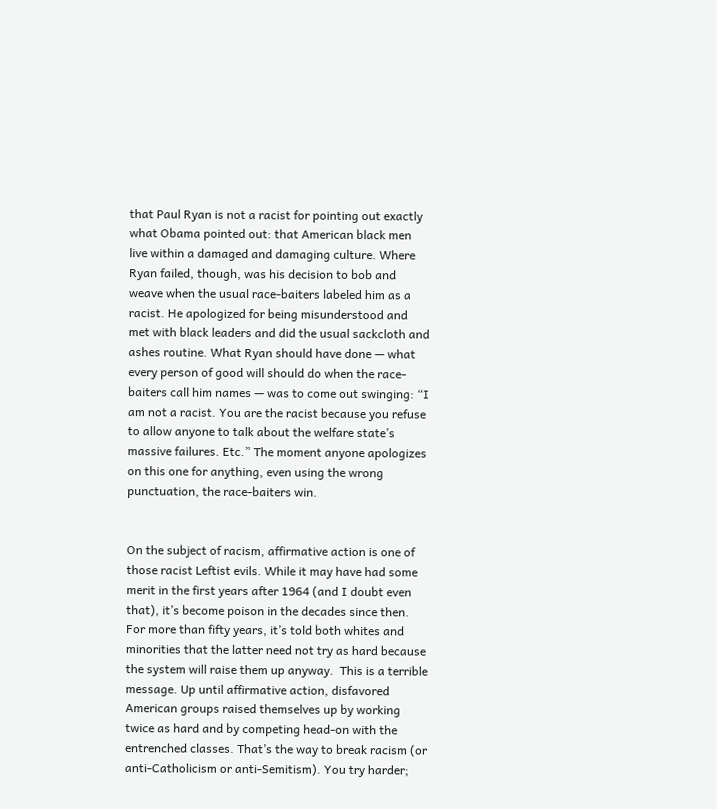that Paul Ryan is not a racist for pointing out exactly what Obama pointed out: that American black men live within a damaged and damaging culture. Where Ryan failed, though, was his decision to bob and weave when the usual race-baiters labeled him as a racist. He apologized for being misunderstood and met with black leaders and did the usual sackcloth and ashes routine. What Ryan should have done — what every person of good will should do when the race-baiters call him names — was to come out swinging: “I am not a racist. You are the racist because you refuse to allow anyone to talk about the welfare state’s massive failures. Etc.” The moment anyone apologizes on this one for anything, even using the wrong punctuation, the race-baiters win.


On the subject of racism, affirmative action is one of those racist Leftist evils. While it may have had some merit in the first years after 1964 (and I doubt even that), it’s become poison in the decades since then. For more than fifty years, it’s told both whites and minorities that the latter need not try as hard because the system will raise them up anyway.  This is a terrible message. Up until affirmative action, disfavored American groups raised themselves up by working twice as hard and by competing head-on with the entrenched classes. That’s the way to break racism (or anti-Catholicism or anti-Semitism). You try harder;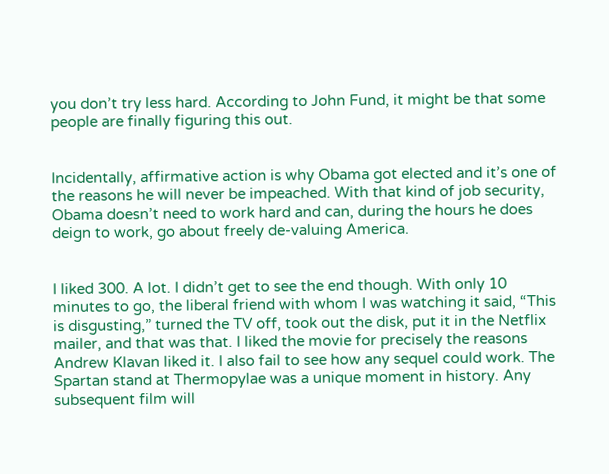you don’t try less hard. According to John Fund, it might be that some people are finally figuring this out.


Incidentally, affirmative action is why Obama got elected and it’s one of the reasons he will never be impeached. With that kind of job security, Obama doesn’t need to work hard and can, during the hours he does deign to work, go about freely de-valuing America.


I liked 300. A lot. I didn’t get to see the end though. With only 10 minutes to go, the liberal friend with whom I was watching it said, “This is disgusting,” turned the TV off, took out the disk, put it in the Netflix mailer, and that was that. I liked the movie for precisely the reasons Andrew Klavan liked it. I also fail to see how any sequel could work. The Spartan stand at Thermopylae was a unique moment in history. Any subsequent film will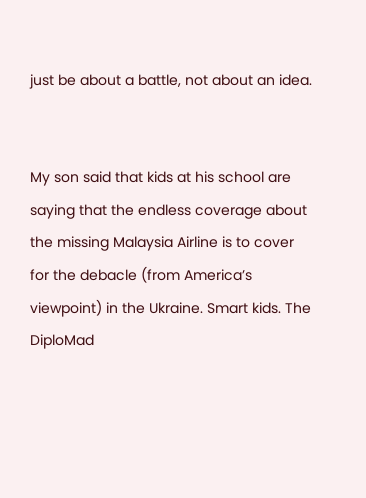just be about a battle, not about an idea.


My son said that kids at his school are saying that the endless coverage about the missing Malaysia Airline is to cover for the debacle (from America’s viewpoint) in the Ukraine. Smart kids. The DiploMad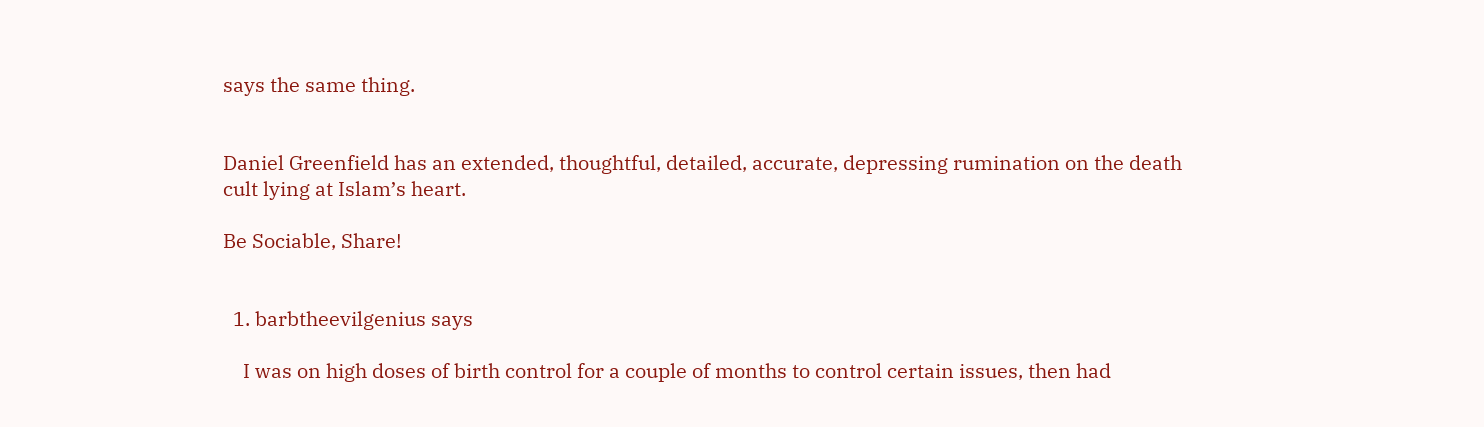says the same thing.


Daniel Greenfield has an extended, thoughtful, detailed, accurate, depressing rumination on the death cult lying at Islam’s heart.

Be Sociable, Share!


  1. barbtheevilgenius says

    I was on high doses of birth control for a couple of months to control certain issues, then had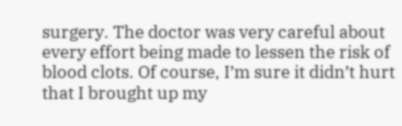surgery. The doctor was very careful about every effort being made to lessen the risk of blood clots. Of course, I’m sure it didn’t hurt that I brought up my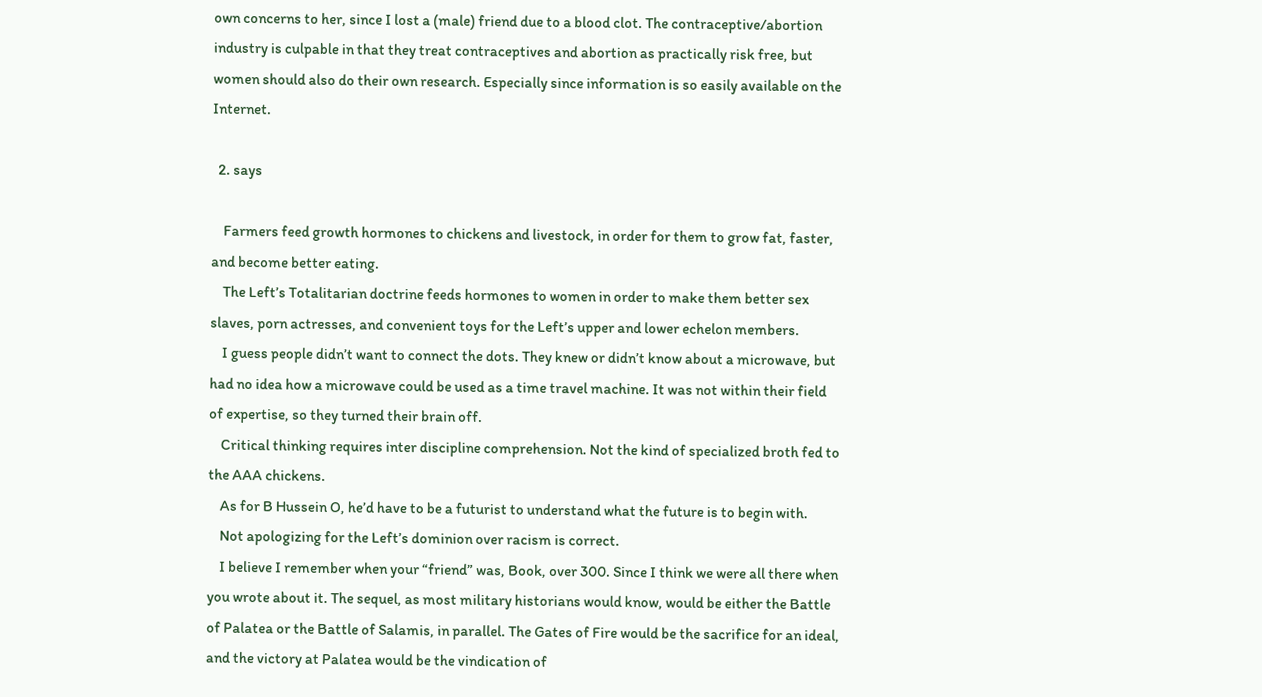own concerns to her, since I lost a (male) friend due to a blood clot. The contraceptive/abortion industry is culpable in that they treat contraceptives and abortion as practically risk free, but women should also do their own research. Especially since information is so easily available on the Internet.

  2. says

    Farmers feed growth hormones to chickens and livestock, in order for them to grow fat, faster, and become better eating.
    The Left’s Totalitarian doctrine feeds hormones to women in order to make them better sex slaves, porn actresses, and convenient toys for the Left’s upper and lower echelon members.
    I guess people didn’t want to connect the dots. They knew or didn’t know about a microwave, but had no idea how a microwave could be used as a time travel machine. It was not within their field of expertise, so they turned their brain off.
    Critical thinking requires inter discipline comprehension. Not the kind of specialized broth fed to the AAA chickens.
    As for B Hussein O, he’d have to be a futurist to understand what the future is to begin with.
    Not apologizing for the Left’s dominion over racism is correct.
    I believe I remember when your “friend” was, Book, over 300. Since I think we were all there when you wrote about it. The sequel, as most military historians would know, would be either the Battle of Palatea or the Battle of Salamis, in parallel. The Gates of Fire would be the sacrifice for an ideal, and the victory at Palatea would be the vindication of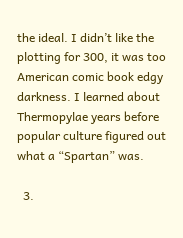the ideal. I didn’t like the plotting for 300, it was too American comic book edgy darkness. I learned about Thermopylae years before popular culture figured out what a “Spartan” was.

  3.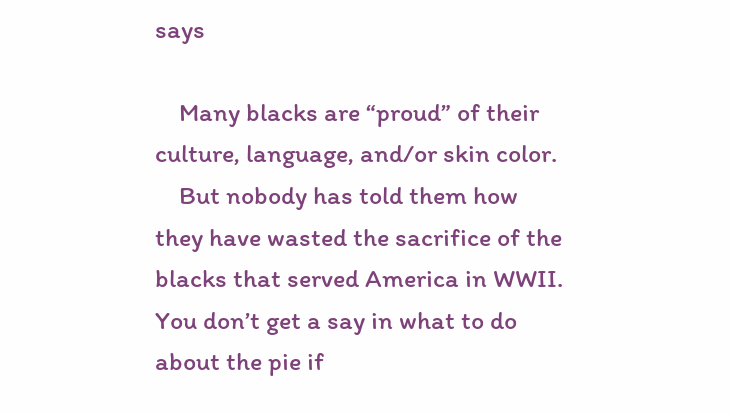says

    Many blacks are “proud” of their culture, language, and/or skin color.
    But nobody has told them how they have wasted the sacrifice of the blacks that served America in WWII. You don’t get a say in what to do about the pie if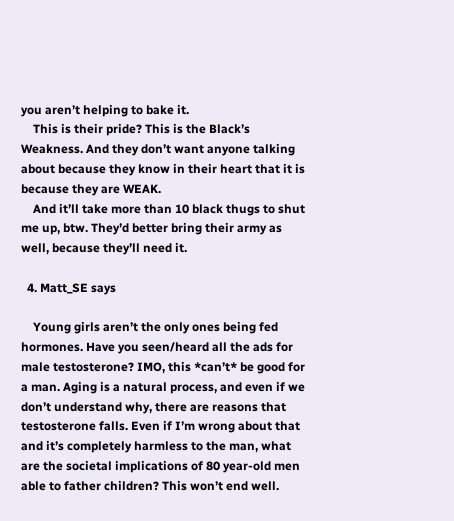you aren’t helping to bake it.
    This is their pride? This is the Black’s Weakness. And they don’t want anyone talking about because they know in their heart that it is because they are WEAK.
    And it’ll take more than 10 black thugs to shut me up, btw. They’d better bring their army as well, because they’ll need it.

  4. Matt_SE says

    Young girls aren’t the only ones being fed hormones. Have you seen/heard all the ads for male testosterone? IMO, this *can’t* be good for a man. Aging is a natural process, and even if we don’t understand why, there are reasons that testosterone falls. Even if I’m wrong about that and it’s completely harmless to the man, what are the societal implications of 80 year-old men able to father children? This won’t end well.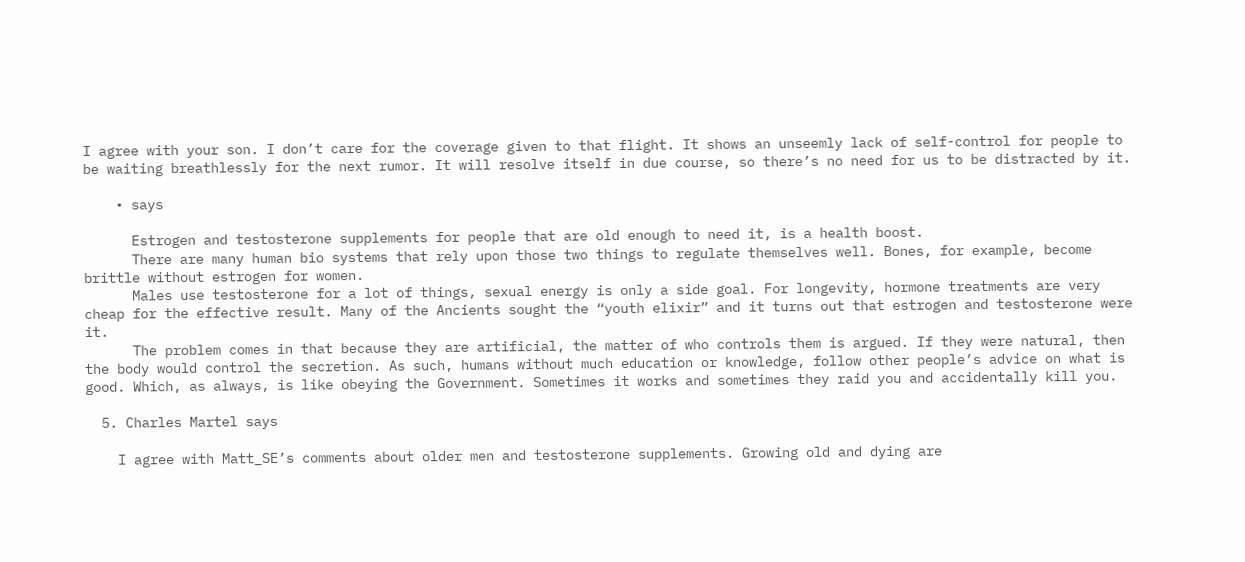I agree with your son. I don’t care for the coverage given to that flight. It shows an unseemly lack of self-control for people to be waiting breathlessly for the next rumor. It will resolve itself in due course, so there’s no need for us to be distracted by it.

    • says

      Estrogen and testosterone supplements for people that are old enough to need it, is a health boost.
      There are many human bio systems that rely upon those two things to regulate themselves well. Bones, for example, become brittle without estrogen for women.
      Males use testosterone for a lot of things, sexual energy is only a side goal. For longevity, hormone treatments are very cheap for the effective result. Many of the Ancients sought the “youth elixir” and it turns out that estrogen and testosterone were it.
      The problem comes in that because they are artificial, the matter of who controls them is argued. If they were natural, then the body would control the secretion. As such, humans without much education or knowledge, follow other people’s advice on what is good. Which, as always, is like obeying the Government. Sometimes it works and sometimes they raid you and accidentally kill you.

  5. Charles Martel says

    I agree with Matt_SE’s comments about older men and testosterone supplements. Growing old and dying are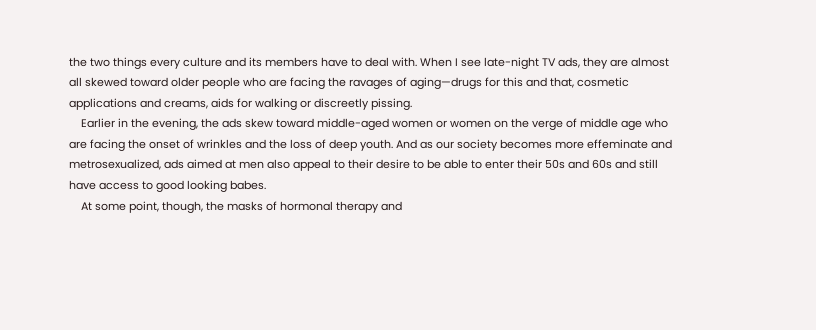the two things every culture and its members have to deal with. When I see late-night TV ads, they are almost all skewed toward older people who are facing the ravages of aging—drugs for this and that, cosmetic applications and creams, aids for walking or discreetly pissing.
    Earlier in the evening, the ads skew toward middle-aged women or women on the verge of middle age who are facing the onset of wrinkles and the loss of deep youth. And as our society becomes more effeminate and metrosexualized, ads aimed at men also appeal to their desire to be able to enter their 50s and 60s and still have access to good looking babes.
    At some point, though, the masks of hormonal therapy and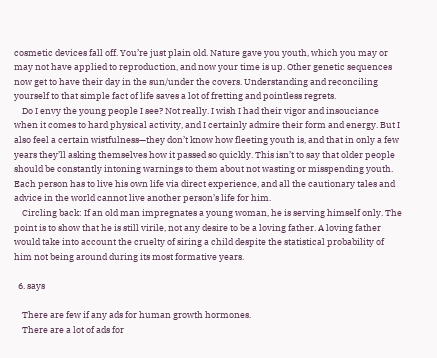cosmetic devices fall off. You’re just plain old. Nature gave you youth, which you may or may not have applied to reproduction, and now your time is up. Other genetic sequences now get to have their day in the sun/under the covers. Understanding and reconciling yourself to that simple fact of life saves a lot of fretting and pointless regrets.
    Do I envy the young people I see? Not really. I wish I had their vigor and insouciance when it comes to hard physical activity, and I certainly admire their form and energy. But I also feel a certain wistfulness—they don’t know how fleeting youth is, and that in only a few years they’ll asking themselves how it passed so quickly. This isn’t to say that older people should be constantly intoning warnings to them about not wasting or misspending youth. Each person has to live his own life via direct experience, and all the cautionary tales and advice in the world cannot live another person’s life for him.
    Circling back: If an old man impregnates a young woman, he is serving himself only. The point is to show that he is still virile, not any desire to be a loving father. A loving father would take into account the cruelty of siring a child despite the statistical probability of him not being around during its most formative years.

  6. says

    There are few if any ads for human growth hormones.
    There are a lot of ads for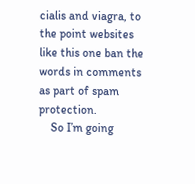cialis and viagra, to the point websites like this one ban the words in comments as part of spam protection.
    So I’m going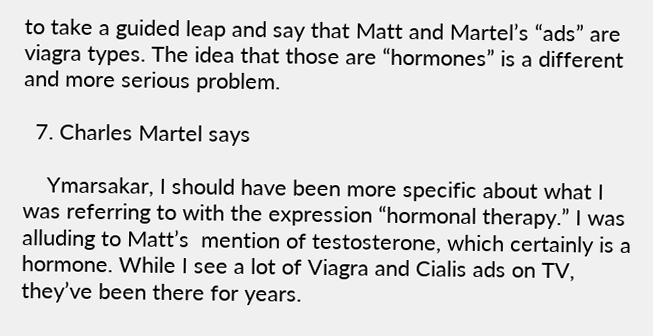to take a guided leap and say that Matt and Martel’s “ads” are viagra types. The idea that those are “hormones” is a different and more serious problem.

  7. Charles Martel says

    Ymarsakar, I should have been more specific about what I was referring to with the expression “hormonal therapy.” I was alluding to Matt’s  mention of testosterone, which certainly is a hormone. While I see a lot of Viagra and Cialis ads on TV, they’ve been there for years.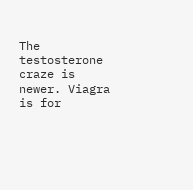The testosterone craze is newer. Viagra is for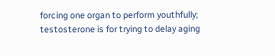forcing one organ to perform youthfully; testosterone is for trying to delay aging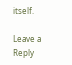itself.

Leave a Reply